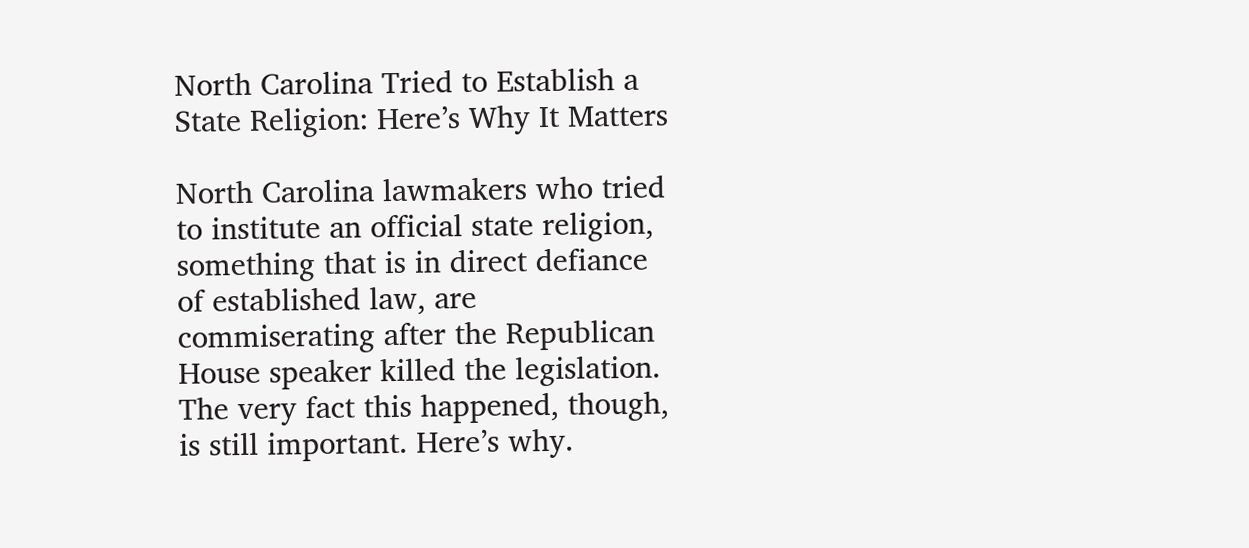North Carolina Tried to Establish a State Religion: Here’s Why It Matters

North Carolina lawmakers who tried to institute an official state religion, something that is in direct defiance of established law, are commiserating after the Republican House speaker killed the legislation. The very fact this happened, though, is still important. Here’s why.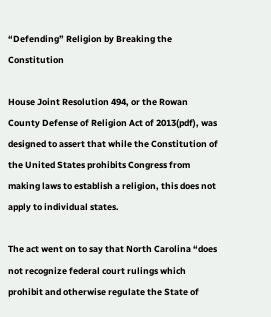“Defending” Religion by Breaking the Constitution

House Joint Resolution 494, or the Rowan County Defense of Religion Act of 2013(pdf), was designed to assert that while the Constitution of the United States prohibits Congress from making laws to establish a religion, this does not apply to individual states.

The act went on to say that North Carolina “does not recognize federal court rulings which prohibit and otherwise regulate the State of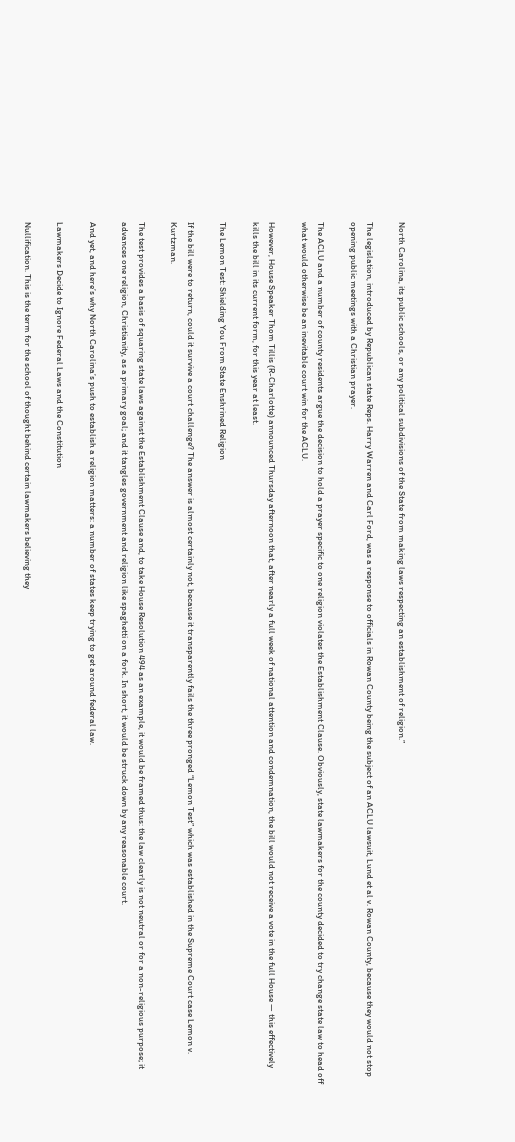North Carolina, its public schools, or any political subdivisions of the State from making laws respecting an establishment of religion.”

The legislation, introduced by Republican state Reps. Harry Warren and Carl Ford, was a response to officials in Rowan County being the subject of an ACLU lawsuit, Lund et al v. Rowan County, because they would not stop opening public meetings with a Christian prayer.

The ACLU and a number of county residents argue the decision to hold a prayer specific to one religion violates the Establishment Clause. Obviously, state lawmakers for the county decided to try change state law to head off what would otherwise be an inevitable court win for the ACLU.

However, House Speaker Thom Tillis (R-Charlotte) announced Thursday afternoon that, after nearly a full week of national attention and condemnation, the bill would not receive a vote in the full House — this effectively kills the bill in its current form, for this year at least.

The Lemon Test: Shielding You From State Enshrined Religion

If the bill were to return, could it survive a court challenge? The answer is almost certainly not, because it transparently fails the three pronged “Lemon Test” which was established in the Supreme Court case Lemon v. Kurtzman.

The test provides a basis of squaring state laws against the Establishment Clause and, to take House Resolution 494 as an example, it would be framed thus: the law clearly is not neutral or for a non-religious purpose; it advances one religion, Christianity, as a primary goal; and it tangles government and religion like spaghetti on a fork. In short, it would be struck down by any reasonable court.

And yet, and here’s why North Carolina’s push to establish a religion matters: a number of states keep trying to get around federal law.

Lawmakers Decide to Ignore Federal Laws and the Constitution

Nullification. This is the term for the school of thought behind certain lawmakers believing they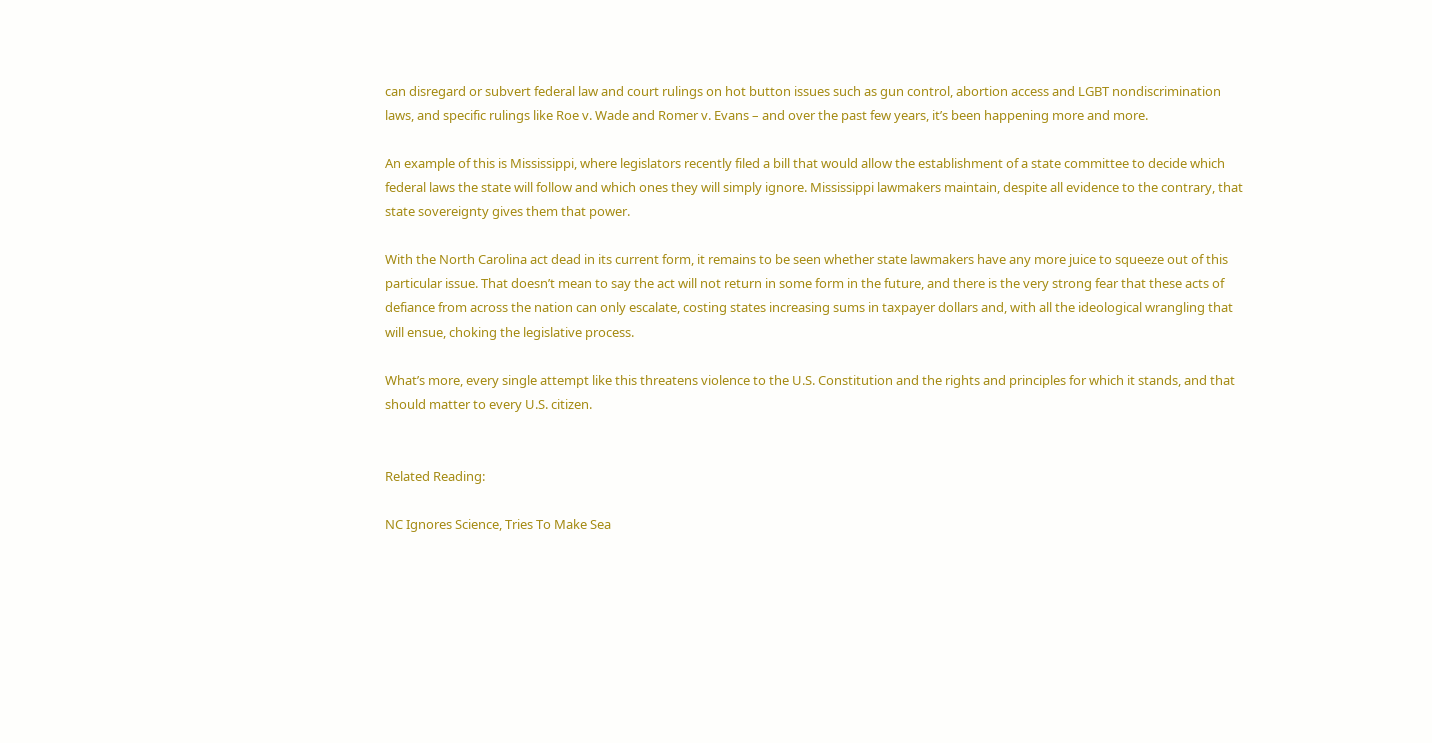can disregard or subvert federal law and court rulings on hot button issues such as gun control, abortion access and LGBT nondiscrimination laws, and specific rulings like Roe v. Wade and Romer v. Evans – and over the past few years, it’s been happening more and more.

An example of this is Mississippi, where legislators recently filed a bill that would allow the establishment of a state committee to decide which federal laws the state will follow and which ones they will simply ignore. Mississippi lawmakers maintain, despite all evidence to the contrary, that state sovereignty gives them that power.

With the North Carolina act dead in its current form, it remains to be seen whether state lawmakers have any more juice to squeeze out of this particular issue. That doesn’t mean to say the act will not return in some form in the future, and there is the very strong fear that these acts of defiance from across the nation can only escalate, costing states increasing sums in taxpayer dollars and, with all the ideological wrangling that will ensue, choking the legislative process.

What’s more, every single attempt like this threatens violence to the U.S. Constitution and the rights and principles for which it stands, and that should matter to every U.S. citizen.


Related Reading:

NC Ignores Science, Tries To Make Sea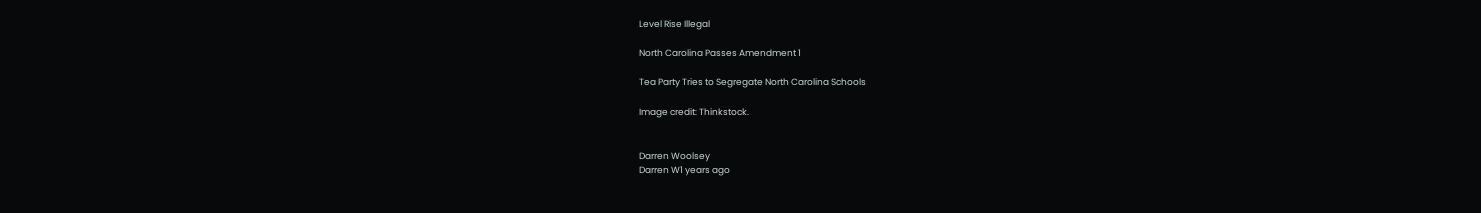Level Rise Illegal

North Carolina Passes Amendment 1

Tea Party Tries to Segregate North Carolina Schools

Image credit: Thinkstock.


Darren Woolsey
Darren W1 years ago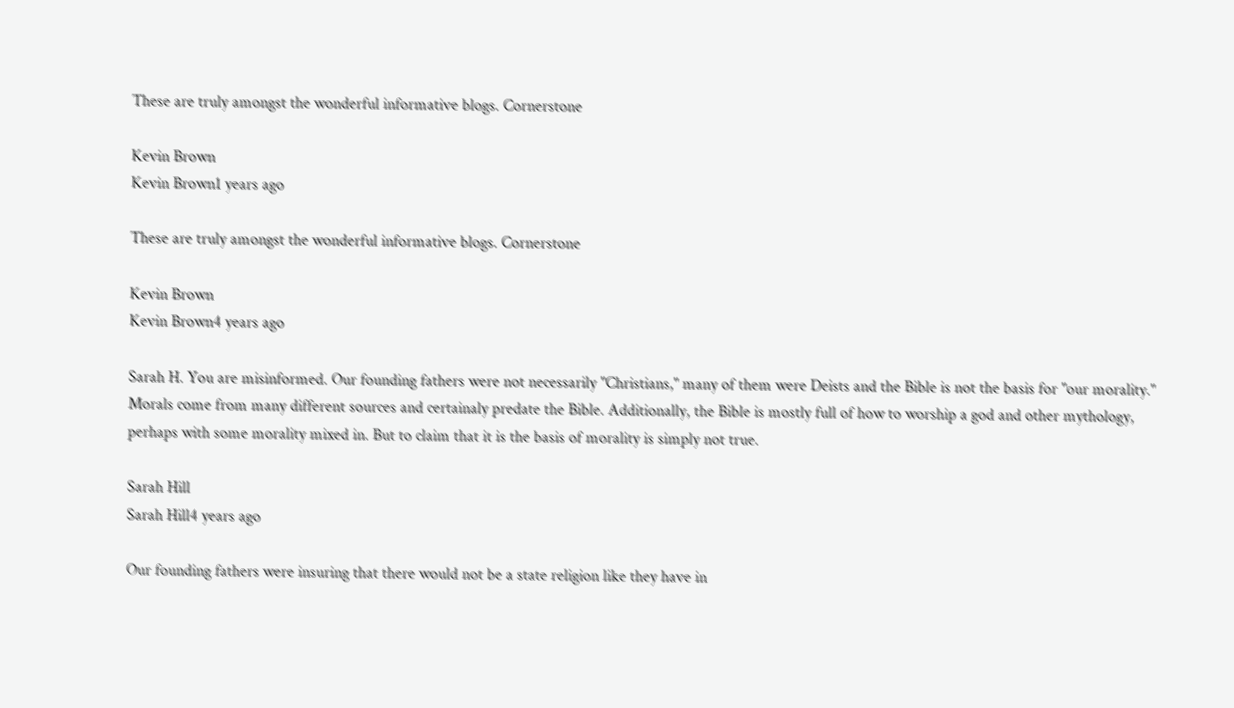These are truly amongst the wonderful informative blogs. Cornerstone

Kevin Brown
Kevin Brown1 years ago

These are truly amongst the wonderful informative blogs. Cornerstone

Kevin Brown
Kevin Brown4 years ago

Sarah H. You are misinformed. Our founding fathers were not necessarily "Christians," many of them were Deists and the Bible is not the basis for "our morality." Morals come from many different sources and certainaly predate the Bible. Additionally, the Bible is mostly full of how to worship a god and other mythology, perhaps with some morality mixed in. But to claim that it is the basis of morality is simply not true.

Sarah Hill
Sarah Hill4 years ago

Our founding fathers were insuring that there would not be a state religion like they have in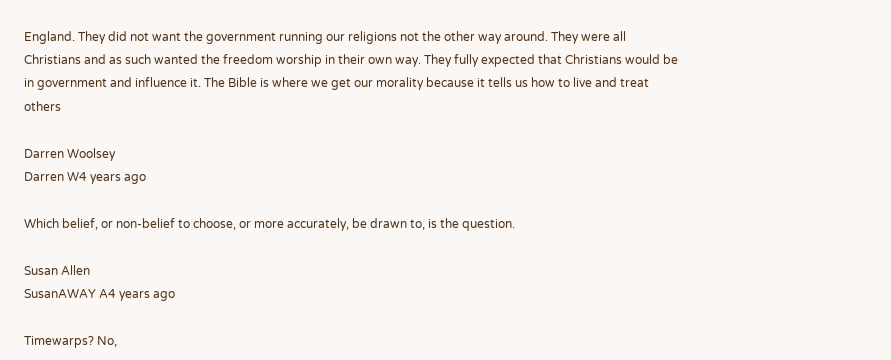England. They did not want the government running our religions not the other way around. They were all Christians and as such wanted the freedom worship in their own way. They fully expected that Christians would be in government and influence it. The Bible is where we get our morality because it tells us how to live and treat others

Darren Woolsey
Darren W4 years ago

Which belief, or non-belief to choose, or more accurately, be drawn to, is the question.

Susan Allen
SusanAWAY A4 years ago

Timewarps? No,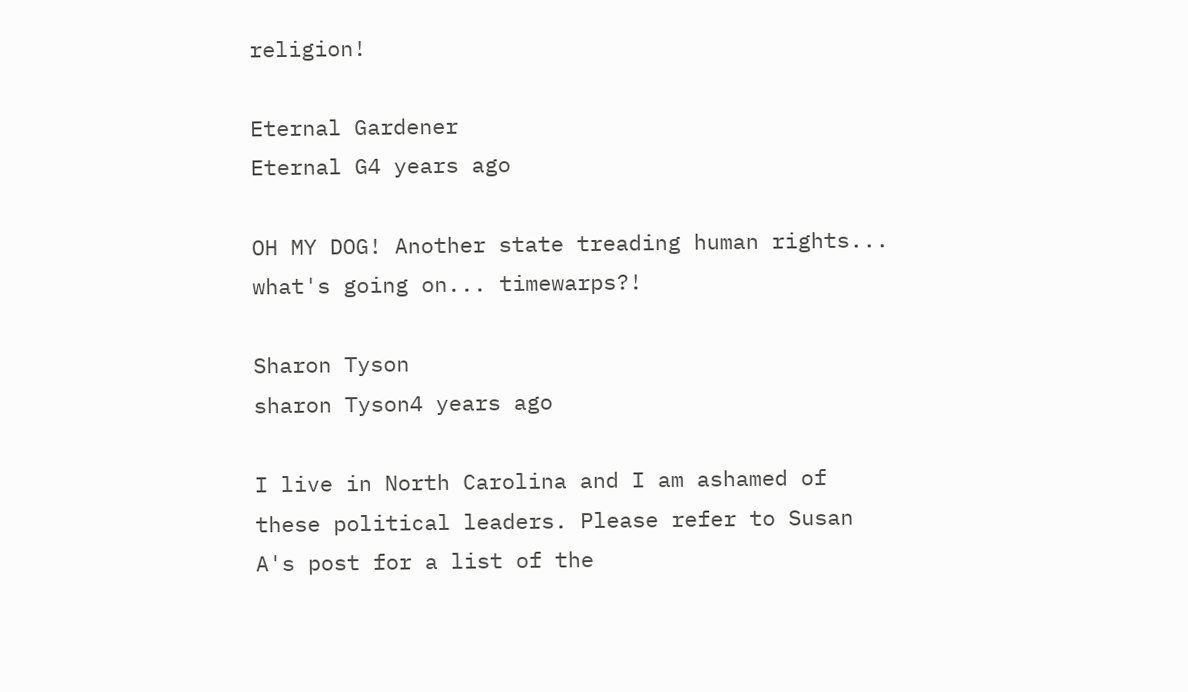religion!

Eternal Gardener
Eternal G4 years ago

OH MY DOG! Another state treading human rights... what's going on... timewarps?!

Sharon Tyson
sharon Tyson4 years ago

I live in North Carolina and I am ashamed of these political leaders. Please refer to Susan A's post for a list of the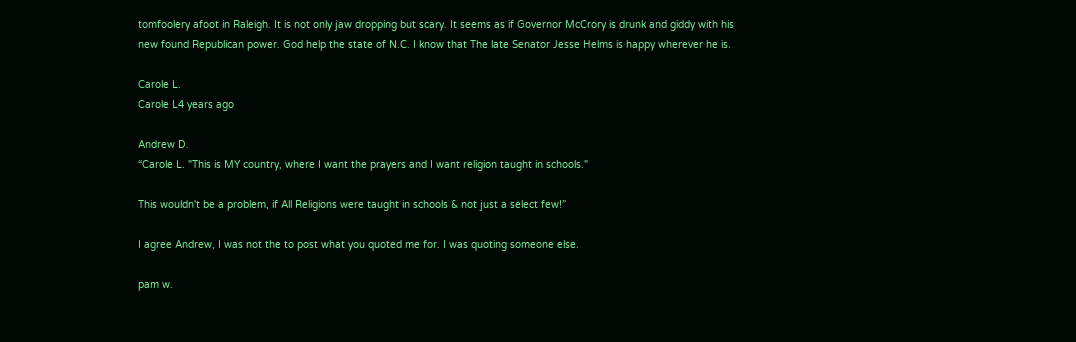tomfoolery afoot in Raleigh. It is not only jaw dropping but scary. It seems as if Governor McCrory is drunk and giddy with his new found Republican power. God help the state of N.C. I know that The late Senator Jesse Helms is happy wherever he is.

Carole L.
Carole L4 years ago

Andrew D.
“Carole L. "This is MY country, where I want the prayers and I want religion taught in schools."

This wouldn't be a problem, if All Religions were taught in schools & not just a select few!”

I agree Andrew, I was not the to post what you quoted me for. I was quoting someone else.

pam w.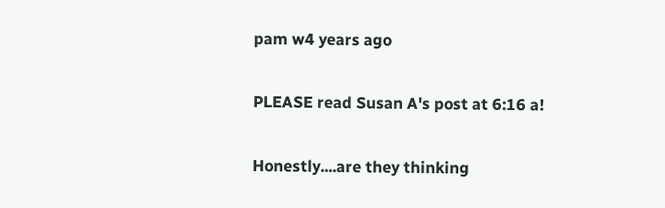pam w4 years ago

PLEASE read Susan A's post at 6:16 a!

Honestly....are they thinking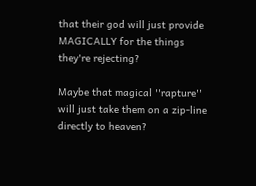that their god will just provide MAGICALLY for the things they're rejecting?

Maybe that magical ''rapture'' will just take them on a zip-line directly to heaven?